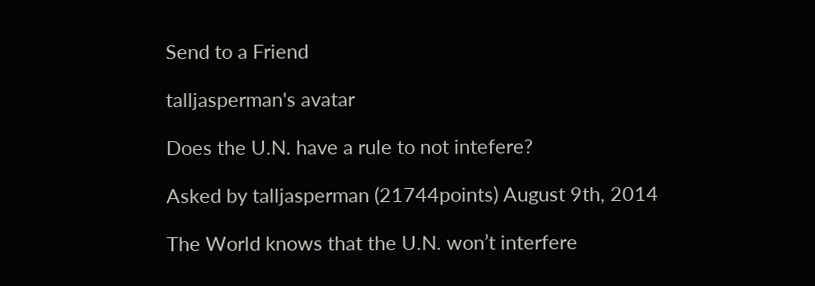Send to a Friend

talljasperman's avatar

Does the U.N. have a rule to not intefere?

Asked by talljasperman (21744points) August 9th, 2014

The World knows that the U.N. won’t interfere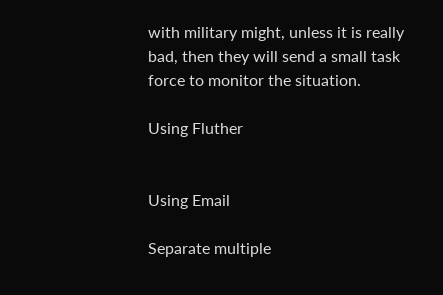with military might, unless it is really bad, then they will send a small task force to monitor the situation.

Using Fluther


Using Email

Separate multiple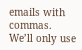emails with commas.
We’ll only use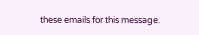these emails for this message.